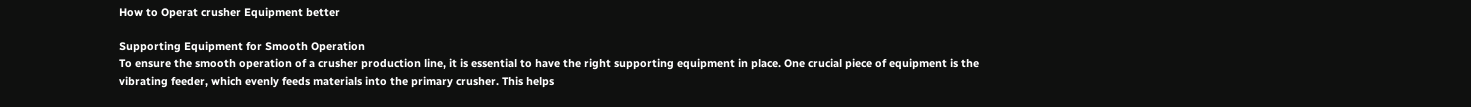How to Operat crusher Equipment better

Supporting Equipment for Smooth Operation
To ensure the smooth operation of a crusher production line, it is essential to have the right supporting equipment in place. One crucial piece of equipment is the vibrating feeder, which evenly feeds materials into the primary crusher. This helps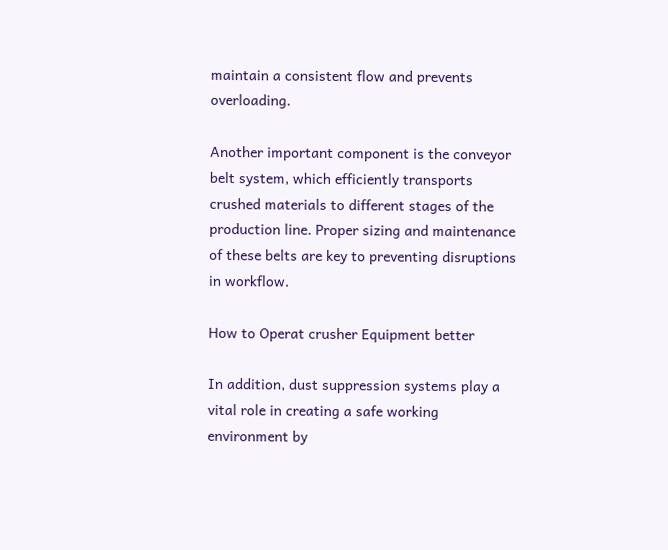maintain a consistent flow and prevents overloading.

Another important component is the conveyor belt system, which efficiently transports crushed materials to different stages of the production line. Proper sizing and maintenance of these belts are key to preventing disruptions in workflow.

How to Operat crusher Equipment better

In addition, dust suppression systems play a vital role in creating a safe working environment by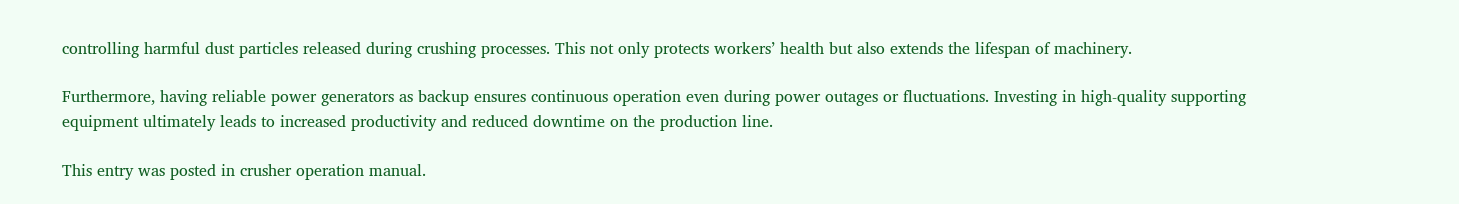controlling harmful dust particles released during crushing processes. This not only protects workers’ health but also extends the lifespan of machinery.

Furthermore, having reliable power generators as backup ensures continuous operation even during power outages or fluctuations. Investing in high-quality supporting equipment ultimately leads to increased productivity and reduced downtime on the production line.

This entry was posted in crusher operation manual.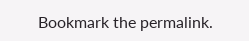Bookmark the permalink.